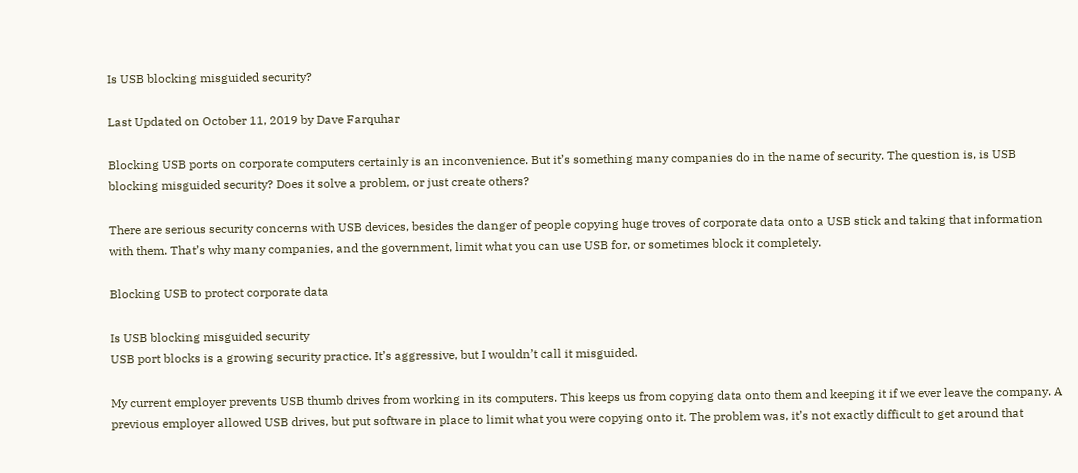Is USB blocking misguided security?

Last Updated on October 11, 2019 by Dave Farquhar

Blocking USB ports on corporate computers certainly is an inconvenience. But it’s something many companies do in the name of security. The question is, is USB blocking misguided security? Does it solve a problem, or just create others?

There are serious security concerns with USB devices, besides the danger of people copying huge troves of corporate data onto a USB stick and taking that information with them. That’s why many companies, and the government, limit what you can use USB for, or sometimes block it completely.

Blocking USB to protect corporate data

Is USB blocking misguided security
USB port blocks is a growing security practice. It’s aggressive, but I wouldn’t call it misguided.

My current employer prevents USB thumb drives from working in its computers. This keeps us from copying data onto them and keeping it if we ever leave the company. A previous employer allowed USB drives, but put software in place to limit what you were copying onto it. The problem was, it’s not exactly difficult to get around that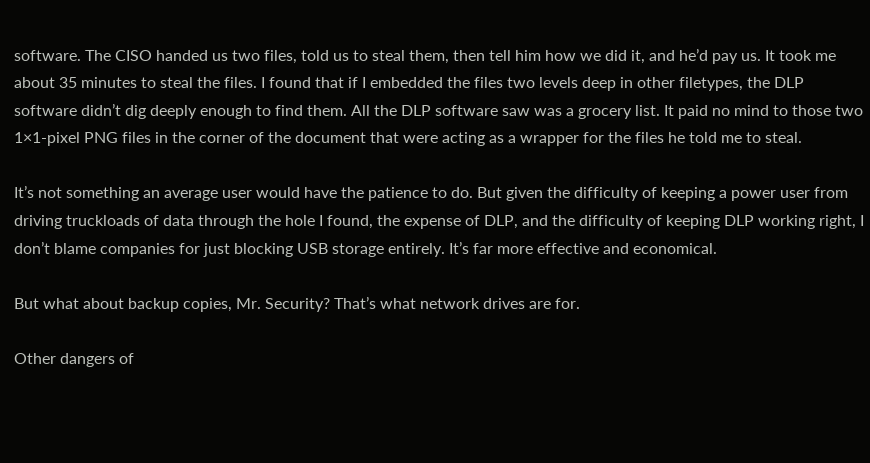software. The CISO handed us two files, told us to steal them, then tell him how we did it, and he’d pay us. It took me about 35 minutes to steal the files. I found that if I embedded the files two levels deep in other filetypes, the DLP software didn’t dig deeply enough to find them. All the DLP software saw was a grocery list. It paid no mind to those two 1×1-pixel PNG files in the corner of the document that were acting as a wrapper for the files he told me to steal.

It’s not something an average user would have the patience to do. But given the difficulty of keeping a power user from driving truckloads of data through the hole I found, the expense of DLP, and the difficulty of keeping DLP working right, I don’t blame companies for just blocking USB storage entirely. It’s far more effective and economical.

But what about backup copies, Mr. Security? That’s what network drives are for.

Other dangers of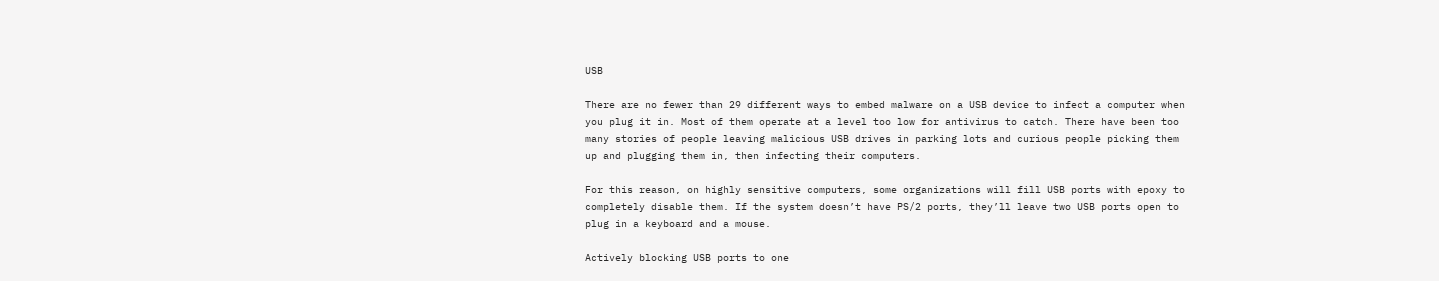USB

There are no fewer than 29 different ways to embed malware on a USB device to infect a computer when you plug it in. Most of them operate at a level too low for antivirus to catch. There have been too many stories of people leaving malicious USB drives in parking lots and curious people picking them up and plugging them in, then infecting their computers.

For this reason, on highly sensitive computers, some organizations will fill USB ports with epoxy to completely disable them. If the system doesn’t have PS/2 ports, they’ll leave two USB ports open to plug in a keyboard and a mouse.

Actively blocking USB ports to one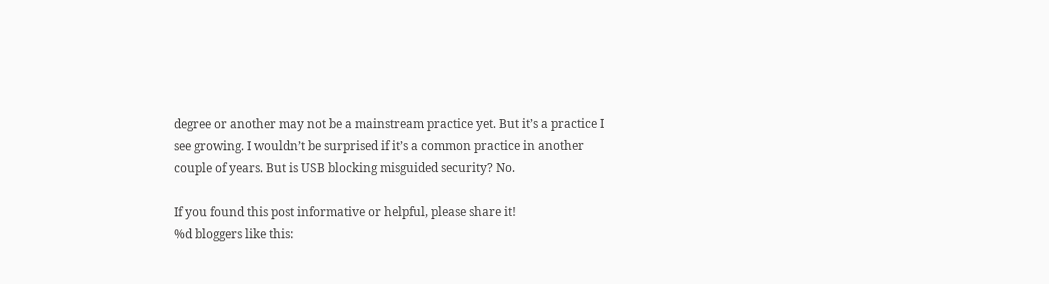degree or another may not be a mainstream practice yet. But it’s a practice I see growing. I wouldn’t be surprised if it’s a common practice in another couple of years. But is USB blocking misguided security? No.

If you found this post informative or helpful, please share it!
%d bloggers like this: